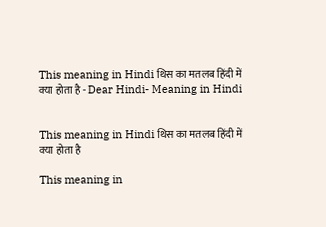This meaning in Hindi थिस का मतलब हिंदी में क्या होता है - Dear Hindi- Meaning in Hindi


This meaning in Hindi थिस का मतलब हिंदी में क्या होता है

This meaning in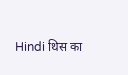Hindi थिस का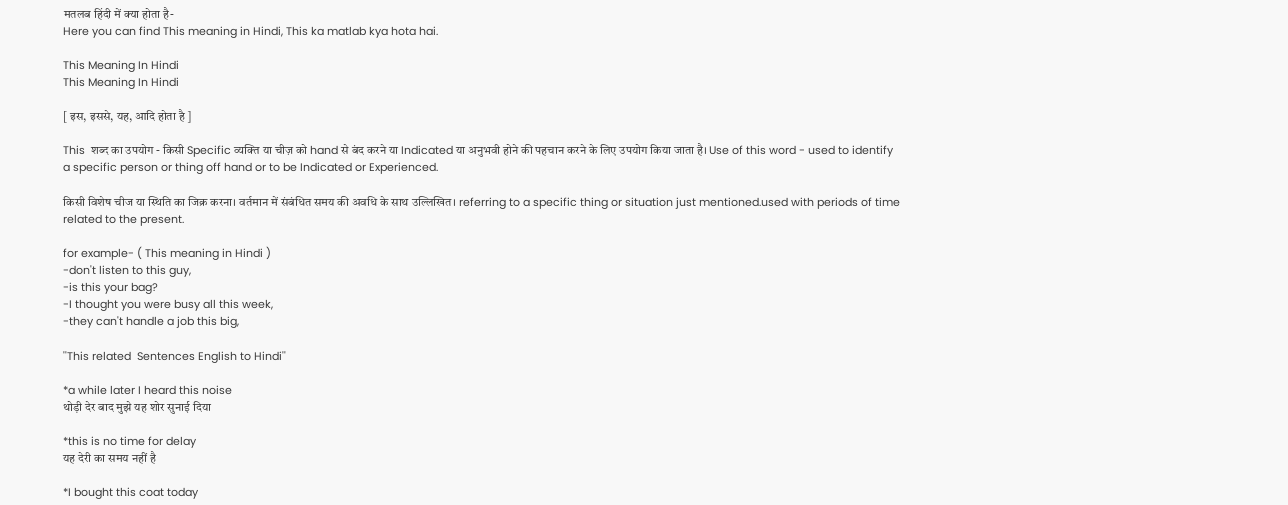मतलब हिंदी में क्या होता है-
Here you can find This meaning in Hindi, This ka matlab kya hota hai.

This Meaning In Hindi
This Meaning In Hindi

[ इस, इससे, यह, आदि होता है ]

This  शब्द का उपयोग - किसी Specific व्यक्ति या चीज़ को hand से बंद करने या Indicated या अनुभवी होने की पहचान करने के लिए उपयोग किया जाता है। Use of this word - used to identify a specific person or thing off hand or to be Indicated or Experienced.

किसी विशेष चीज या स्थिति का जिक्र करना। वर्तमान में संबंधित समय की अवधि के साथ उल्लिखित। referring to a specific thing or situation just mentioned.used with periods of time related to the present.

for example- ( This meaning in Hindi )
-don't listen to this guy,
-is this your bag?
-I thought you were busy all this week,
-they can't handle a job this big,

''This related  Sentences English to Hindi''

*a while later I heard this noise
थोड़ी देर बाद मुझे यह शोर सुनाई दिया

*this is no time for delay
यह देरी का समय नहीं है

*I bought this coat today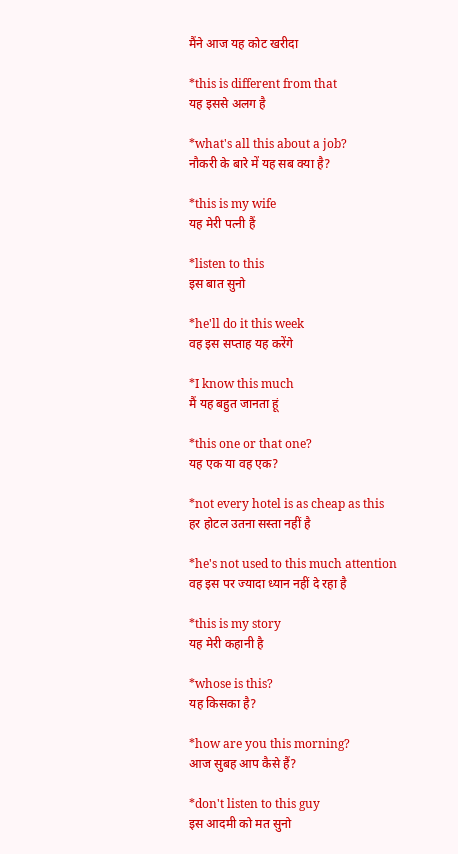मैंने आज यह कोट खरीदा

*this is different from that
यह इससे अलग है

*what's all this about a job?
नौकरी के बारे में यह सब क्या है?

*this is my wife
यह मेरी पत्नी हैं

*listen to this
इस बात सुनो

*he'll do it this week
वह इस सप्ताह यह करेंगे

*I know this much
मैं यह बहुत जानता हूं

*this one or that one?
यह एक या वह एक?

*not every hotel is as cheap as this
हर होटल उतना सस्ता नहीं है

*he's not used to this much attention
वह इस पर ज्यादा ध्यान नहीं दे रहा है

*this is my story
यह मेरी कहानी है

*whose is this?
यह किसका है?

*how are you this morning?
आज सुबह आप कैसे हैं?

*don't listen to this guy
इस आदमी को मत सुनो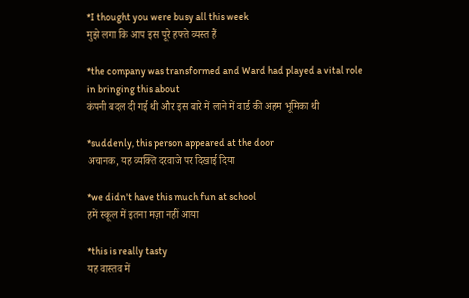*I thought you were busy all this week
मुझे लगा कि आप इस पूरे हफ्ते व्यस्त हैं

*the company was transformed and Ward had played a vital role in bringing this about
कंपनी बदल दी गई थी और इस बारे में लाने में वार्ड की अहम भूमिका थी

*suddenly, this person appeared at the door
अचानक, यह व्यक्ति दरवाजे पर दिखाई दिया

*we didn't have this much fun at school
हमें स्कूल में इतना मज़ा नहीं आया

*this is really tasty
यह वास्तव में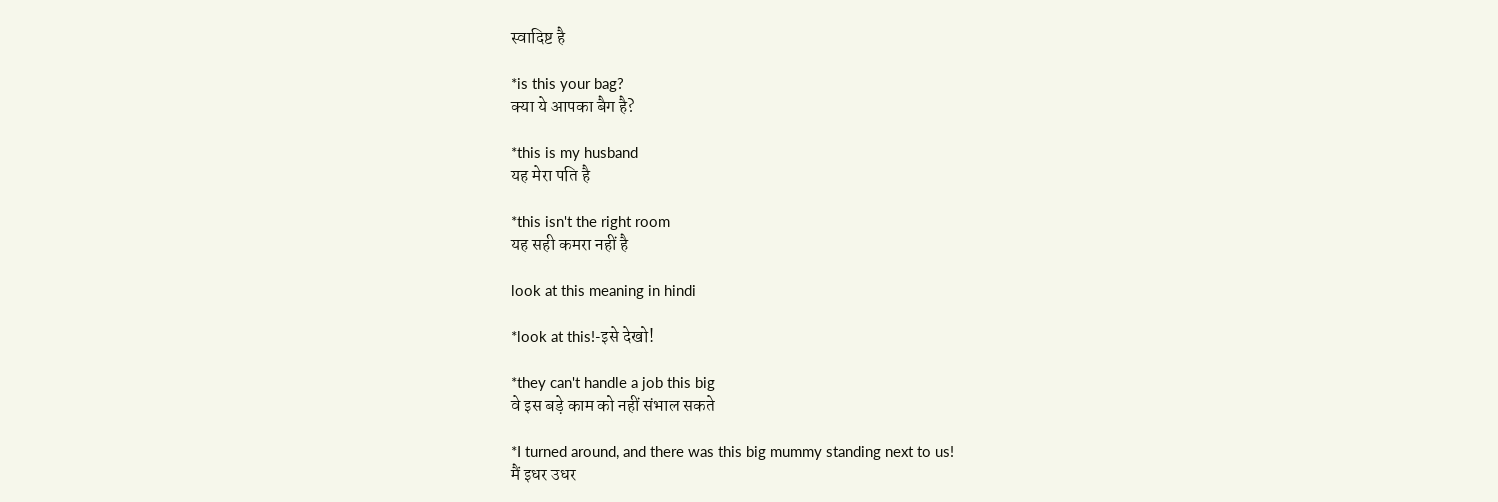स्वादिष्ट है

*is this your bag?
क्या ये आपका बैग है?

*this is my husband
यह मेरा पति है

*this isn't the right room
यह सही कमरा नहीं है

look at this meaning in hindi

*look at this!-इसे देखो!

*they can't handle a job this big
वे इस बड़े काम को नहीं संभाल सकते

*I turned around, and there was this big mummy standing next to us!
मैं इधर उधर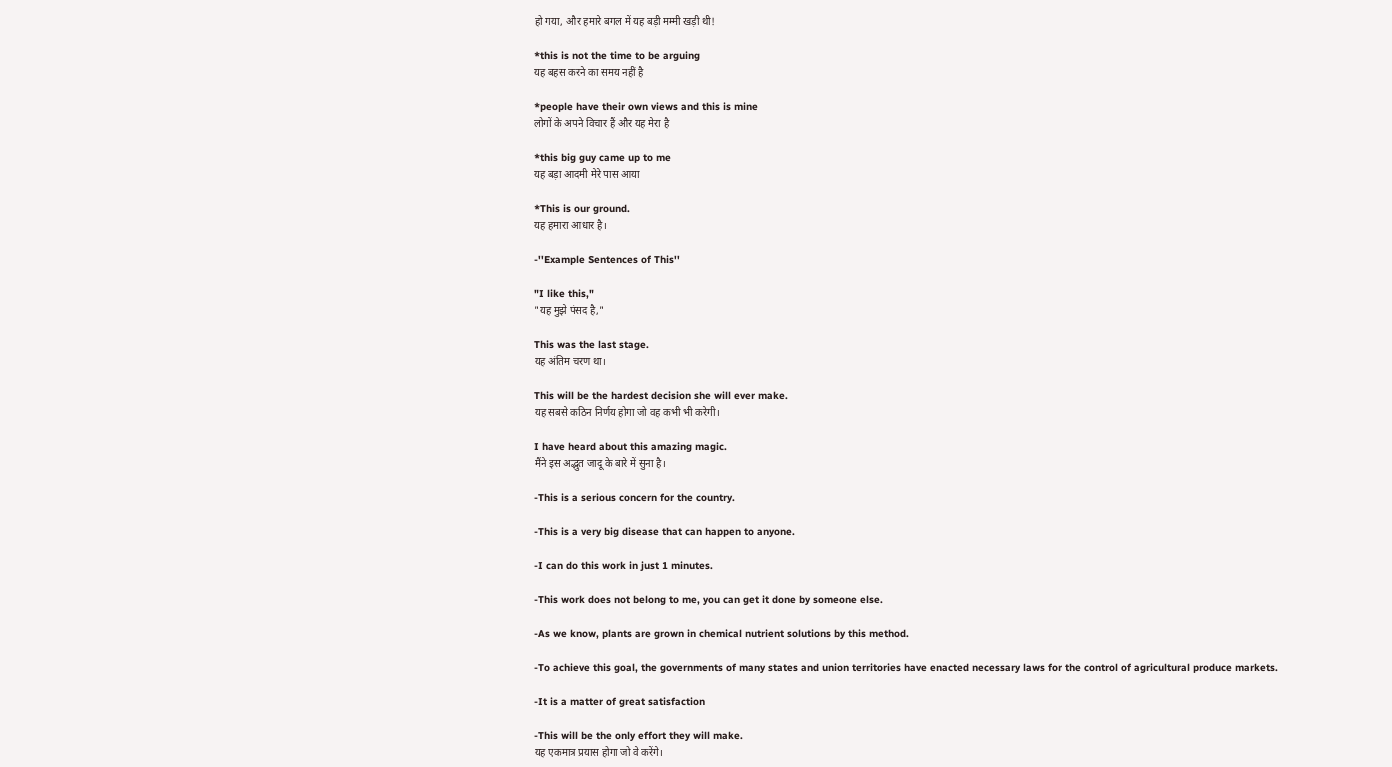हो गया, और हमारे बगल में यह बड़ी मम्मी खड़ी थी!

*this is not the time to be arguing
यह बहस करने का समय नहीं है

*people have their own views and this is mine
लोगों के अपने विचार हैं और यह मेरा है

*this big guy came up to me
यह बड़ा आदमी मेरे पास आया

*This is our ground.
यह हमारा आधार है।

-''Example Sentences of This''

"I like this,"
"यह मुझे पंसद है,"

This was the last stage.
यह अंतिम चरण था।

This will be the hardest decision she will ever make.
यह सबसे कठिन निर्णय होगा जो वह कभी भी करेगी।

I have heard about this amazing magic.
मैंने इस अद्भुत जादू के बारे में सुना है।

-This is a serious concern for the country.

-This is a very big disease that can happen to anyone.

-I can do this work in just 1 minutes.

-This work does not belong to me, you can get it done by someone else.

-As we know, plants are grown in chemical nutrient solutions by this method.

-To achieve this goal, the governments of many states and union territories have enacted necessary laws for the control of agricultural produce markets.

-It is a matter of great satisfaction

-This will be the only effort they will make.
यह एकमात्र प्रयास होगा जो वे करेंगे।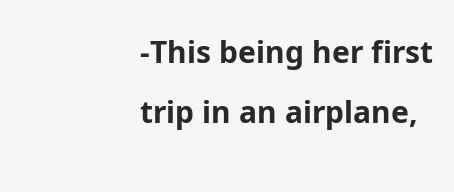-This being her first trip in an airplane,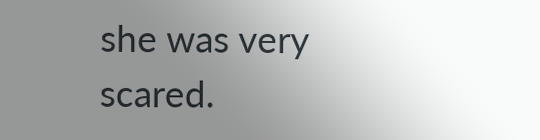she was very scared.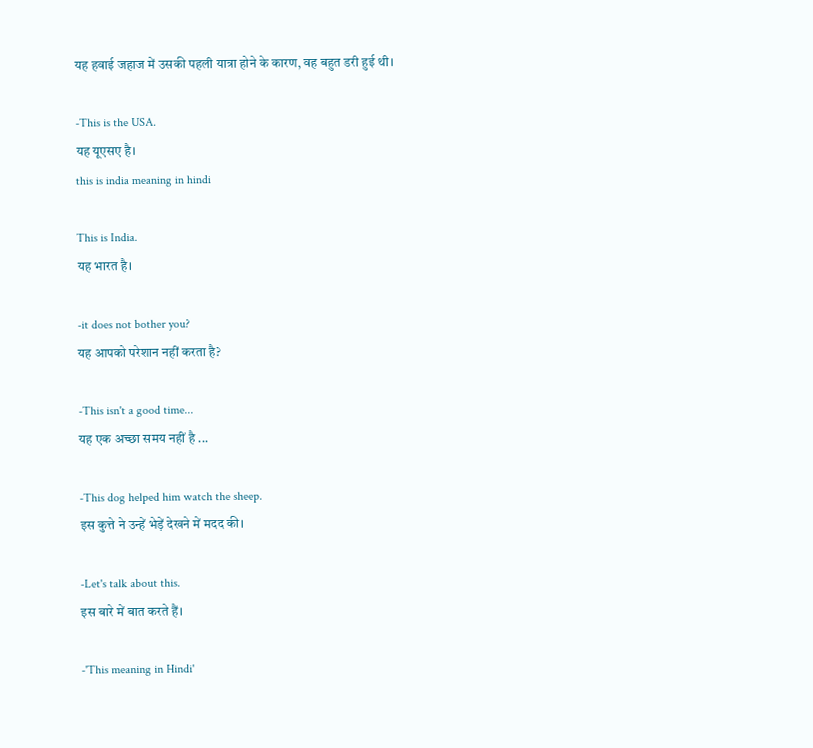यह हवाई जहाज में उसकी पहली यात्रा होने के कारण, वह बहुत डरी हुई थी।

-This is the USA.
यह यूएसए है।
this is india meaning in hindi

This is India.
यह भारत है।

-it does not bother you?
यह आपको परेशान नहीं करता है?

-This isn't a good time...
यह एक अच्छा समय नहीं है ...

-This dog helped him watch the sheep.
इस कुत्ते ने उन्हें भेड़ें देखने में मदद की।

-Let's talk about this.
इस बारे में बात करते हैं।

-'This meaning in Hindi'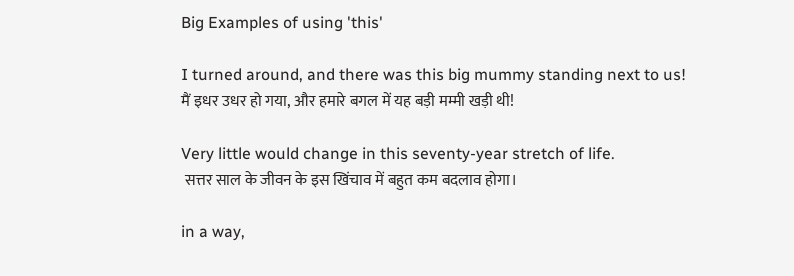Big Examples of using 'this'

I turned around, and there was this big mummy standing next to us!
मैं इधर उधर हो गया, और हमारे बगल में यह बड़ी मम्मी खड़ी थी!

Very little would change in this seventy-year stretch of life.
 सत्तर साल के जीवन के इस खिंचाव में बहुत कम बदलाव होगा।

in a way,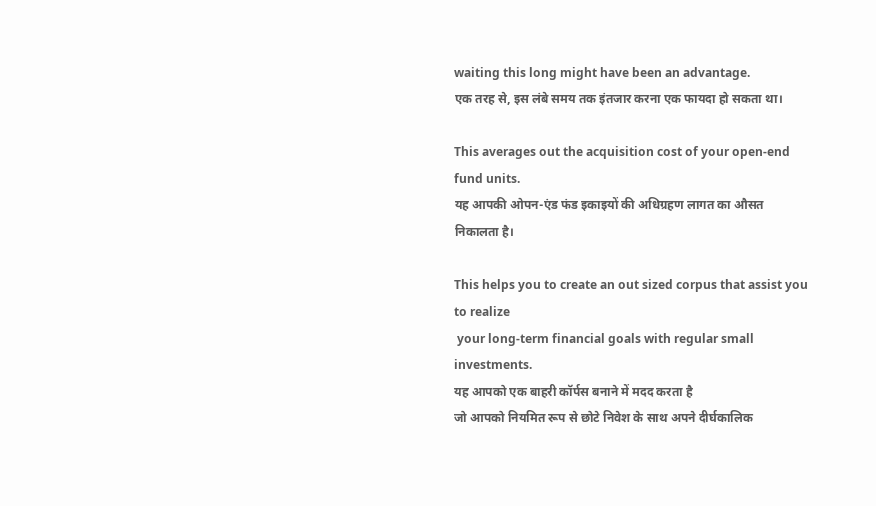waiting this long might have been an advantage.
एक तरह से, इस लंबे समय तक इंतजार करना एक फायदा हो सकता था।

This averages out the acquisition cost of your open-end fund units.
यह आपकी ओपन-एंड फंड इकाइयों की अधिग्रहण लागत का औसत निकालता है।

This helps you to create an out sized corpus that assist you to realize
 your long-term financial goals with regular small investments.
यह आपको एक बाहरी कॉर्पस बनाने में मदद करता है
जो आपको नियमित रूप से छोटे निवेश के साथ अपने दीर्घकालिक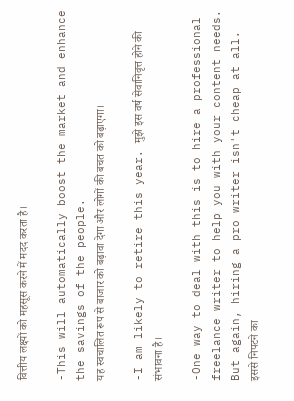वित्तीय लक्ष्यों को महसूस करने में मदद करता है।

-This will automatically boost the market and enhance the savings of the people.
यह स्वचालित रूप से बाजार को बढ़ावा देगा और लोगों की बचत को बढ़ाएगा।

-I am likely to retire this year. मुझे इस वर्ष सेवानिवृत्त होने की संभावना है।

-One way to deal with this is to hire a professional freelance writer to help you with your content needs. But again, hiring a pro writer isn't cheap at all. इससे निपटने का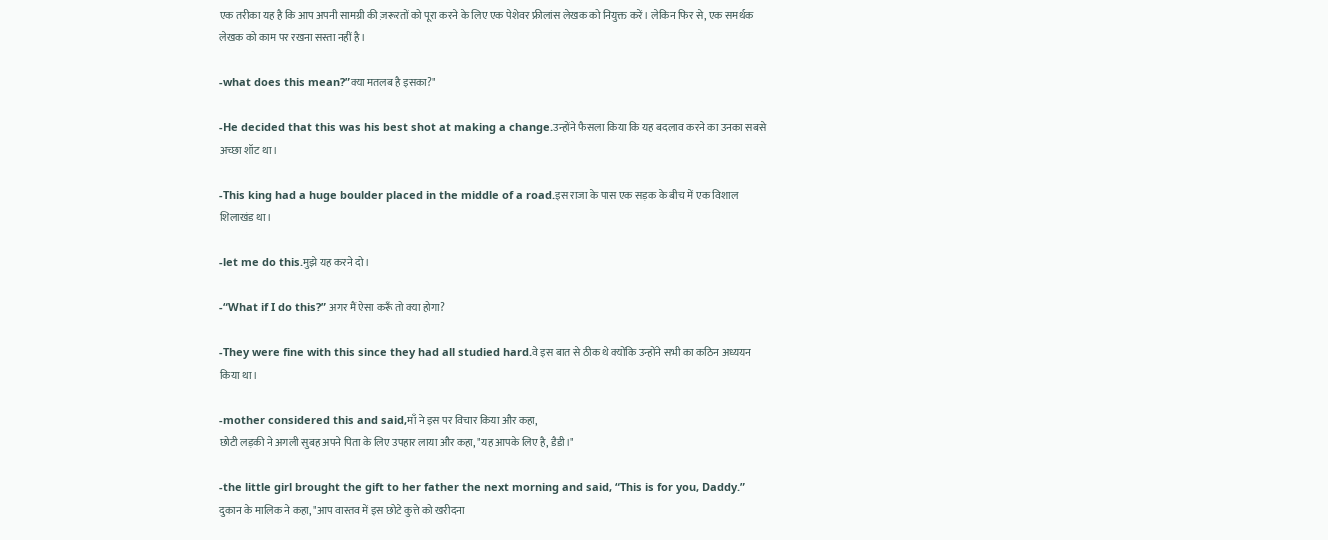एक तरीका यह है कि आप अपनी सामग्री की ज़रूरतों को पूरा करने के लिए एक पेशेवर फ्रीलांस लेखक को नियुक्त करें। लेकिन फिर से, एक समर्थक लेखक को काम पर रखना सस्ता नहीं है।

-what does this mean?”क्या मतलब है इसका?"

-He decided that this was his best shot at making a change.उन्होंने फैसला किया कि यह बदलाव करने का उनका सबसे अच्छा शॉट था।

-This king had a huge boulder placed in the middle of a road.इस राजा के पास एक सड़क के बीच में एक विशाल शिलाखंड था।

-let me do this.मुझे यह करने दो।

-“What if I do this?” अगर मैं ऐसा करूँ तो क्या होगा?

-They were fine with this since they had all studied hard.वे इस बात से ठीक थे क्योंकि उन्होंने सभी का कठिन अध्ययन किया था।

-mother considered this and said,माँ ने इस पर विचार किया और कहा,
छोटी लड़की ने अगली सुबह अपने पिता के लिए उपहार लाया और कहा, "यह आपके लिए है, डैडी।"

-the little girl brought the gift to her father the next morning and said, “This is for you, Daddy.”
दुकान के मालिक ने कहा, "आप वास्तव में इस छोटे कुत्ते को खरीदना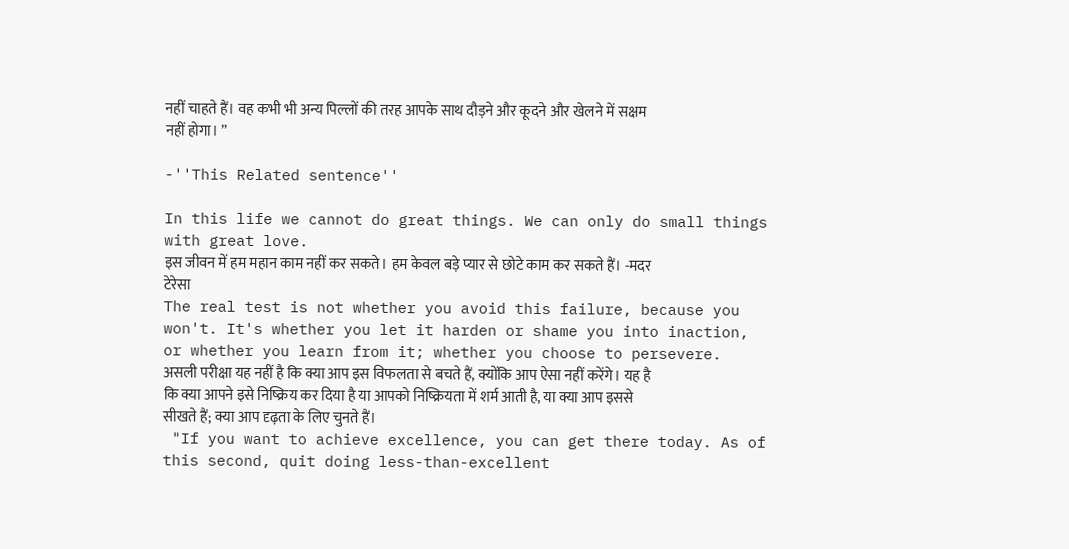नहीं चाहते हैं। वह कभी भी अन्य पिल्लों की तरह आपके साथ दौड़ने और कूदने और खेलने में सक्षम नहीं होगा। ”

-''This Related sentence''

In this life we cannot do great things. We can only do small things with great love.
इस जीवन में हम महान काम नहीं कर सकते। हम केवल बड़े प्यार से छोटे काम कर सकते हैं। -मदर टेरेसा
The real test is not whether you avoid this failure, because you won't. It's whether you let it harden or shame you into inaction, or whether you learn from it; whether you choose to persevere.
असली परीक्षा यह नहीं है कि क्या आप इस विफलता से बचते हैं, क्योंकि आप ऐसा नहीं करेंगे। यह है कि क्या आपने इसे निष्क्रिय कर दिया है या आपको निष्क्रियता में शर्म आती है, या क्या आप इससे सीखते हैं; क्या आप दृढ़ता के लिए चुनते हैं।
 "If you want to achieve excellence, you can get there today. As of this second, quit doing less-than-excellent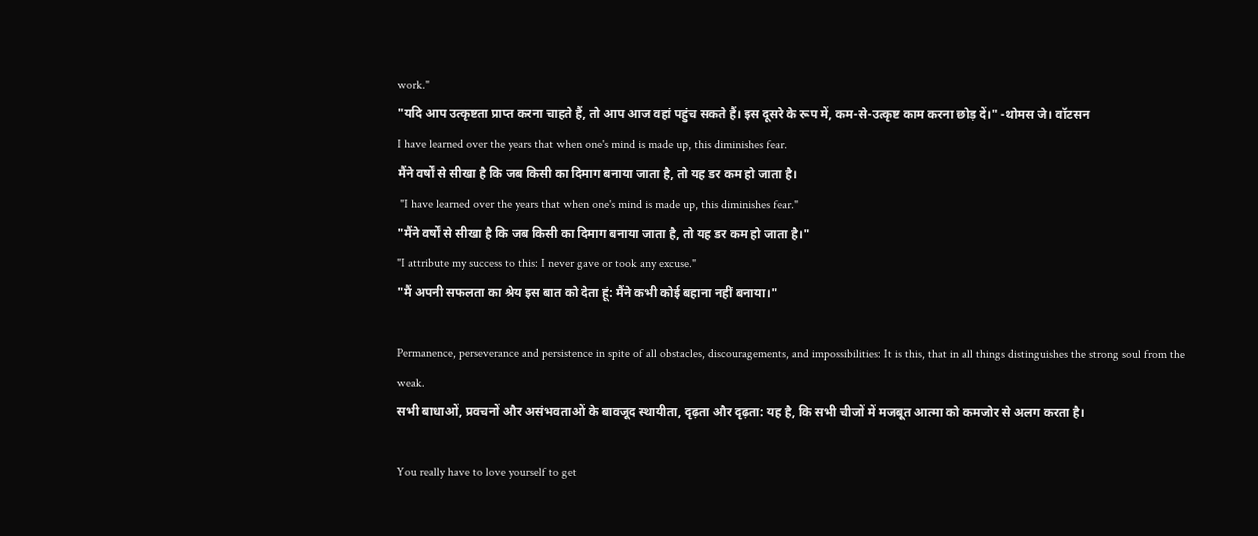work."
"यदि आप उत्कृष्टता प्राप्त करना चाहते हैं, तो आप आज वहां पहुंच सकते हैं। इस दूसरे के रूप में, कम-से-उत्कृष्ट काम करना छोड़ दें।" -थोमस जे। वॉटसन
I have learned over the years that when one's mind is made up, this diminishes fear.
मैंने वर्षों से सीखा है कि जब किसी का दिमाग बनाया जाता है, तो यह डर कम हो जाता है।
 "I have learned over the years that when one's mind is made up, this diminishes fear."
"मैंने वर्षों से सीखा है कि जब किसी का दिमाग बनाया जाता है, तो यह डर कम हो जाता है।"
"I attribute my success to this: I never gave or took any excuse."
"मैं अपनी सफलता का श्रेय इस बात को देता हूं: मैंने कभी कोई बहाना नहीं बनाया।"

Permanence, perseverance and persistence in spite of all obstacles, discouragements, and impossibilities: It is this, that in all things distinguishes the strong soul from the weak.
सभी बाधाओं, प्रवचनों और असंभवताओं के बावजूद स्थायीता, दृढ़ता और दृढ़ता: यह है, कि सभी चीजों में मजबूत आत्मा को कमजोर से अलग करता है।

You really have to love yourself to get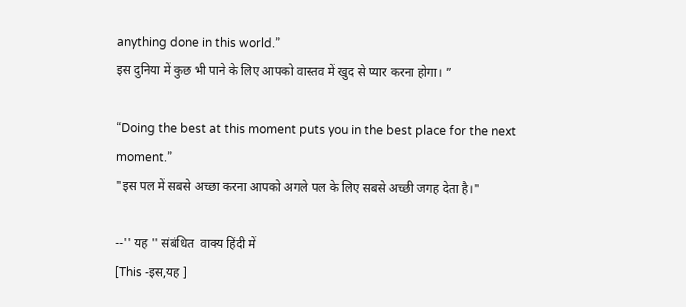anything done in this world.”
इस दुनिया में कुछ भी पाने के लिए आपको वास्तव में खुद से प्यार करना होगा। ”

“Doing the best at this moment puts you in the best place for the next moment.”
"इस पल में सबसे अच्छा करना आपको अगले पल के लिए सबसे अच्छी जगह देता है।"

--'' यह '' संबंधित  वाक्य हिंदी में
[This -इस,यह ]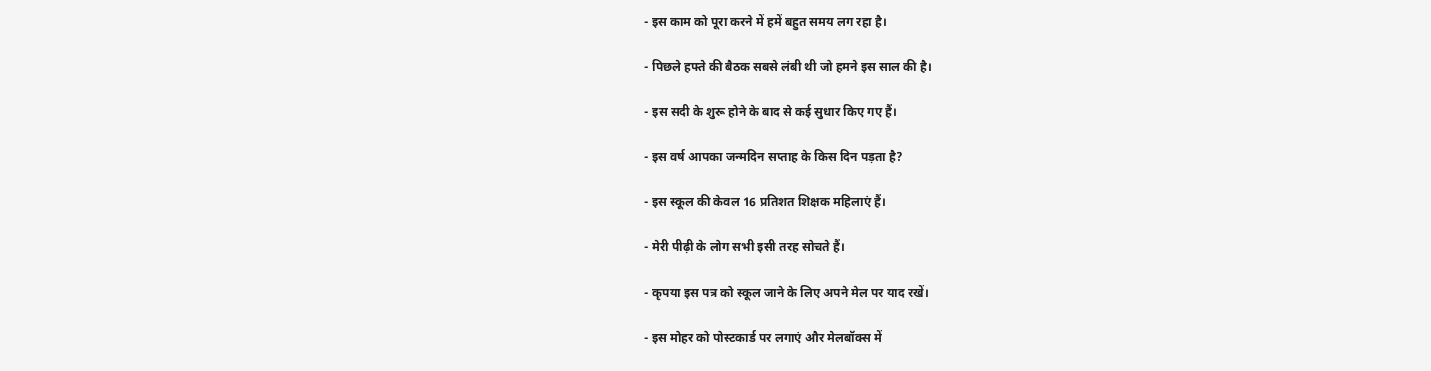- इस काम को पूरा करने में हमें बहुत समय लग रहा है।

- पिछले हफ्ते की बैठक सबसे लंबी थी जो हमने इस साल की है।

- इस सदी के शुरू होने के बाद से कई सुधार किए गए हैं।

- इस वर्ष आपका जन्मदिन सप्ताह के किस दिन पड़ता है?

- इस स्कूल की केवल 16 प्रतिशत शिक्षक महिलाएं हैं।

- मेरी पीढ़ी के लोग सभी इसी तरह सोचते हैं।

- कृपया इस पत्र को स्कूल जाने के लिए अपने मेल पर याद रखें।

- इस मोहर को पोस्टकार्ड पर लगाएं और मेलबॉक्स में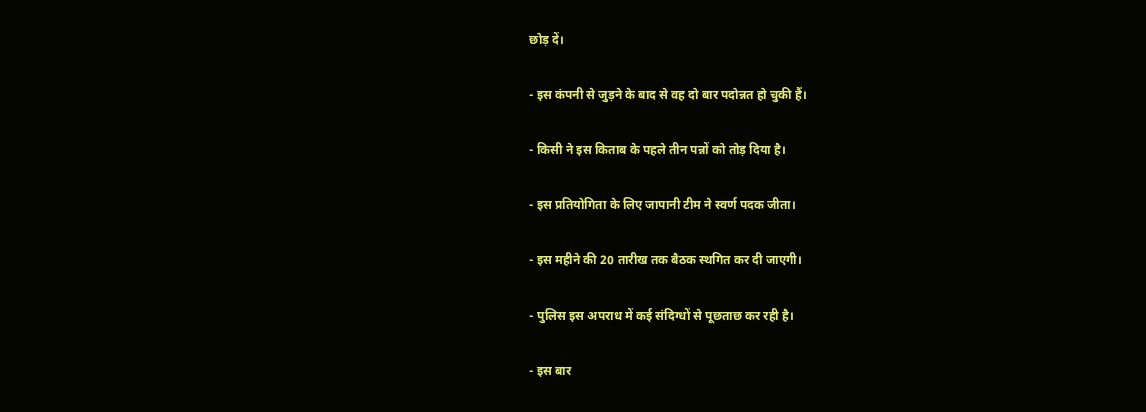छोड़ दें।

- इस कंपनी से जुड़ने के बाद से वह दो बार पदोन्नत हो चुकी हैं।

- किसी ने इस किताब के पहले तीन पन्नों को तोड़ दिया है।

- इस प्रतियोगिता के लिए जापानी टीम ने स्वर्ण पदक जीता।

- इस महीने की 20 तारीख तक बैठक स्थगित कर दी जाएगी।

- पुलिस इस अपराध में कई संदिग्धों से पूछताछ कर रही है।

- इस बार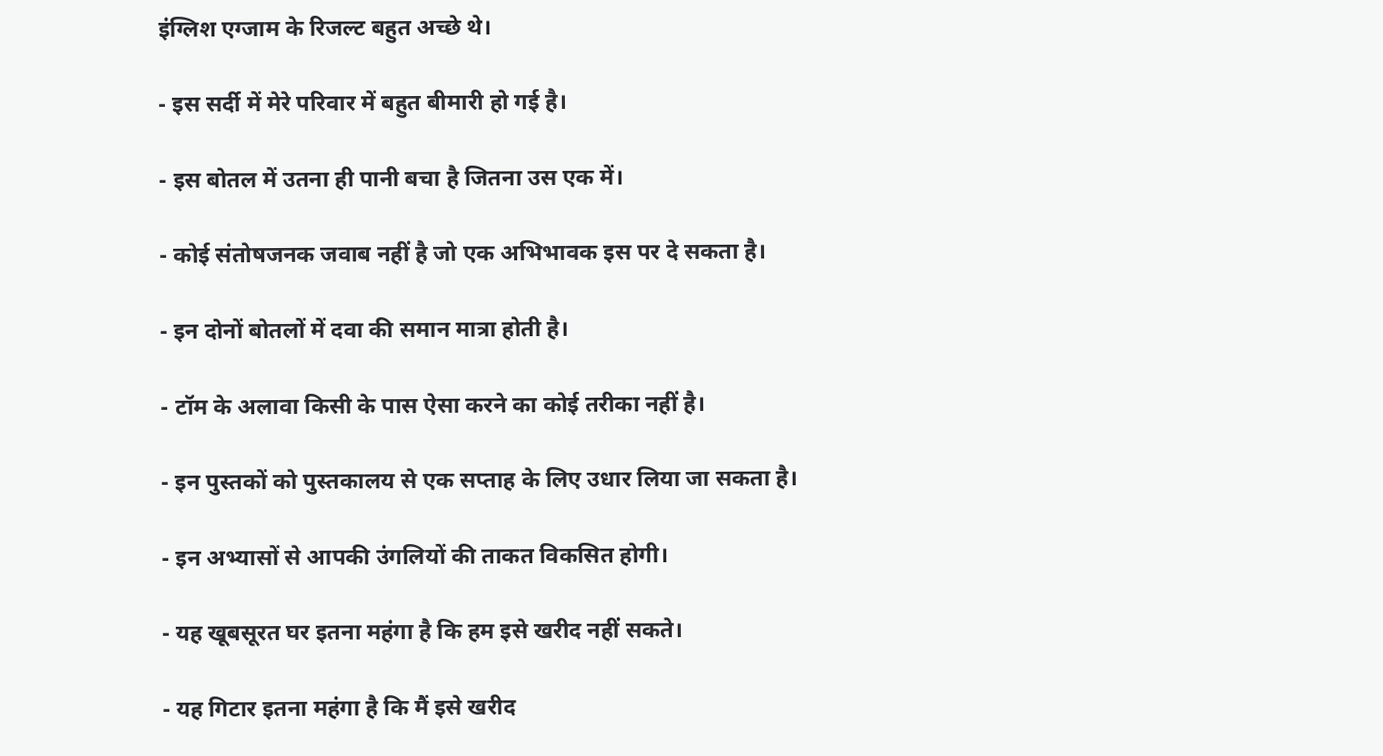इंग्लिश एग्जाम के रिजल्ट बहुत अच्छे थे।

- इस सर्दी में मेरे परिवार में बहुत बीमारी हो गई है।

- इस बोतल में उतना ही पानी बचा है जितना उस एक में।

- कोई संतोषजनक जवाब नहीं है जो एक अभिभावक इस पर दे सकता है।

- इन दोनों बोतलों में दवा की समान मात्रा होती है।

- टॉम के अलावा किसी के पास ऐसा करने का कोई तरीका नहीं है।

- इन पुस्तकों को पुस्तकालय से एक सप्ताह के लिए उधार लिया जा सकता है।

- इन अभ्यासों से आपकी उंगलियों की ताकत विकसित होगी।

- यह खूबसूरत घर इतना महंगा है कि हम इसे खरीद नहीं सकते।

- यह गिटार इतना महंगा है कि मैं इसे खरीद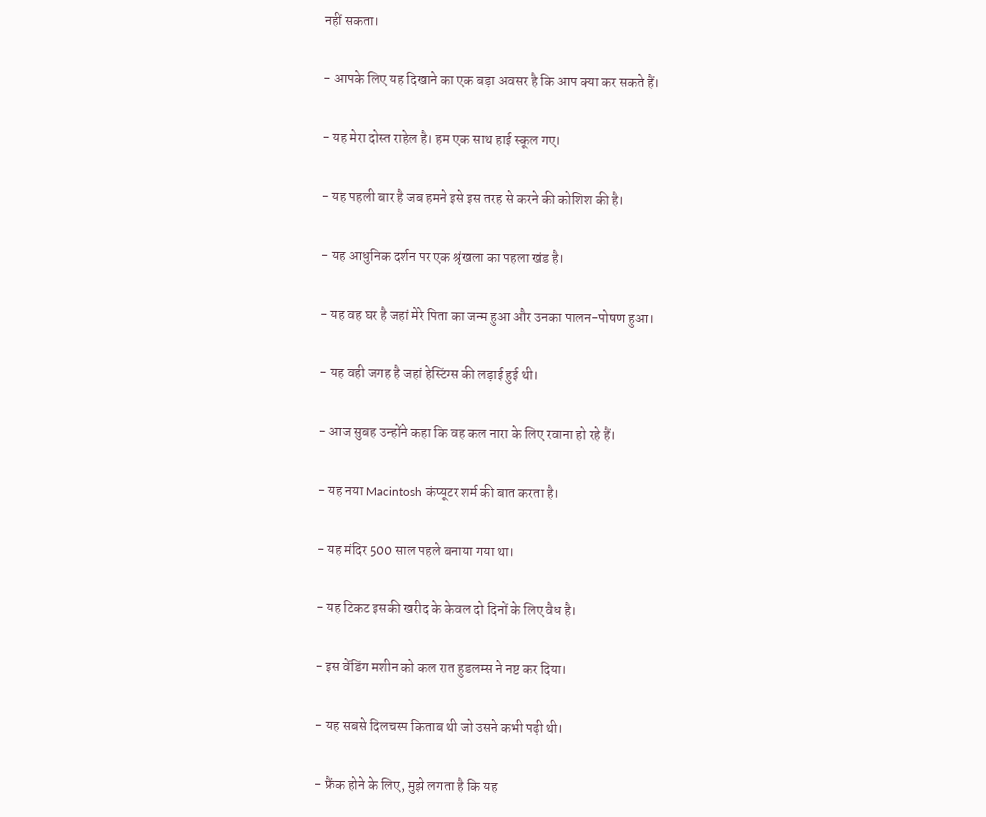नहीं सकता।

- आपके लिए यह दिखाने का एक बड़ा अवसर है कि आप क्या कर सकते हैं।

- यह मेरा दोस्त राहेल है। हम एक साथ हाई स्कूल गए।

- यह पहली बार है जब हमने इसे इस तरह से करने की कोशिश की है।

- यह आधुनिक दर्शन पर एक श्रृंखला का पहला खंड है।

- यह वह घर है जहां मेरे पिता का जन्म हुआ और उनका पालन-पोषण हुआ।

- यह वही जगह है जहां हेस्टिंग्स की लड़ाई हुई थी।

- आज सुबह उन्होंने कहा कि वह कल नारा के लिए रवाना हो रहे हैं।

- यह नया Macintosh कंप्यूटर शर्म की बात करता है।

- यह मंदिर 500 साल पहले बनाया गया था।

- यह टिकट इसकी खरीद के केवल दो दिनों के लिए वैध है।

- इस वेंडिंग मशीन को कल रात हुडलम्स ने नष्ट कर दिया।

- यह सबसे दिलचस्प किताब थी जो उसने कभी पढ़ी थी।

- फ्रैंक होने के लिए, मुझे लगता है कि यह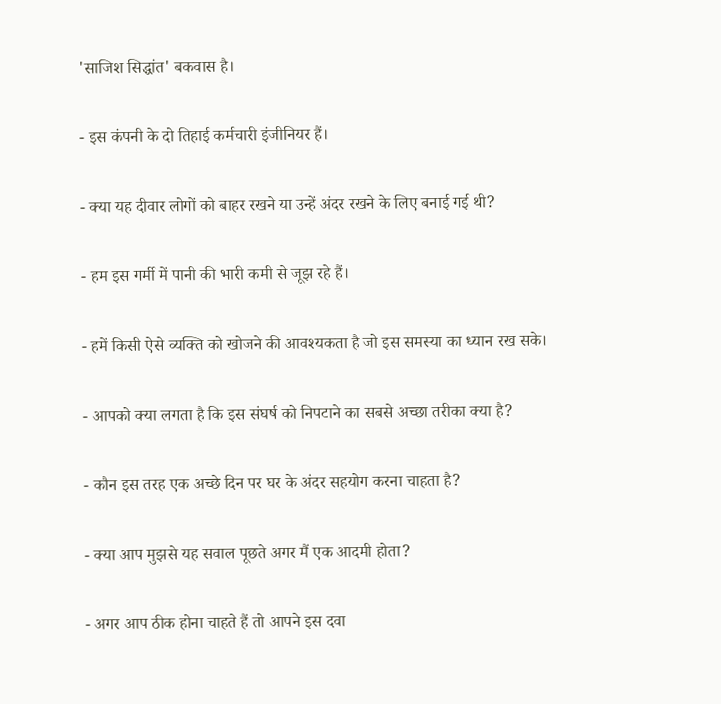'साजिश सिद्धांत' बकवास है।

- इस कंपनी के दो तिहाई कर्मचारी इंजीनियर हैं।

- क्या यह दीवार लोगों को बाहर रखने या उन्हें अंदर रखने के लिए बनाई गई थी?

- हम इस गर्मी में पानी की भारी कमी से जूझ रहे हैं।

- हमें किसी ऐसे व्यक्ति को खोजने की आवश्यकता है जो इस समस्या का ध्यान रख सके।

- आपको क्या लगता है कि इस संघर्ष को निपटाने का सबसे अच्छा तरीका क्या है?

- कौन इस तरह एक अच्छे दिन पर घर के अंदर सहयोग करना चाहता है?

- क्या आप मुझसे यह सवाल पूछते अगर मैं एक आदमी होता?

- अगर आप ठीक होना चाहते हैं तो आपने इस दवा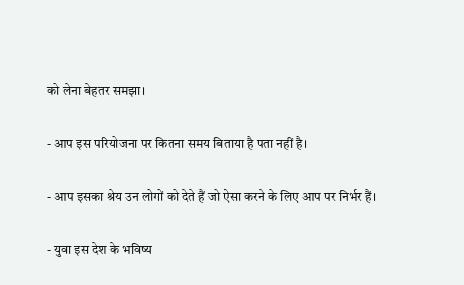को लेना बेहतर समझा।

- आप इस परियोजना पर कितना समय बिताया है पता नहीं है।

- आप इसका श्रेय उन लोगों को देते हैं जो ऐसा करने के लिए आप पर निर्भर हैं।

- युवा इस देश के भविष्य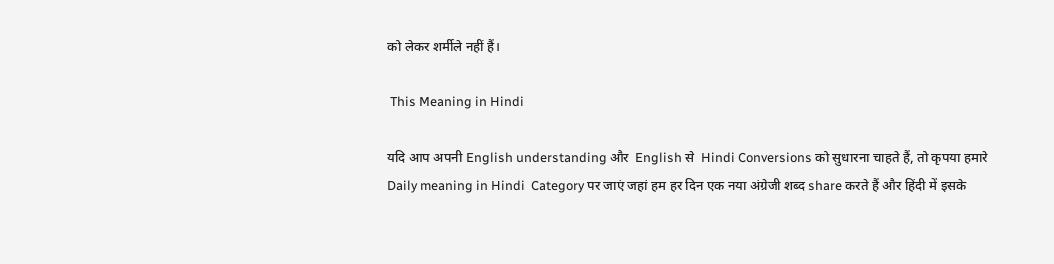को लेकर शर्मीले नहीं हैं।

 This Meaning in Hindi

यदि आप अपनी English understanding और  English से  Hindi Conversions को सुधारना चाहते हैं, तो कृपया हमारे Daily meaning in Hindi  Category पर जाएं जहां हम हर दिन एक नया अंग्रेजी शब्द share करते हैं और हिंदी में इसके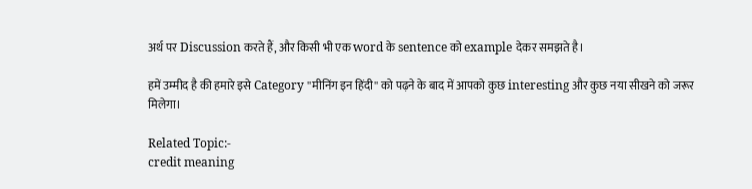अर्थ पर Discussion करते हैं, और किसी भी एक word के sentence को example देकर समझते है।

हमें उम्मीद है की हमारे इसे Category ''मीनिंग इन हिंदी'' को पढ़ने के बाद में आपको कुछ interesting और कुछ नया सीखने को जरूर मिलेगा।

Related Topic:-
credit meaning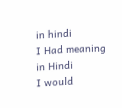in hindi
I Had meaning in Hindi
I would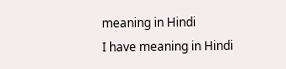meaning in Hindi
I have meaning in Hindi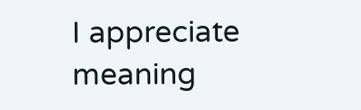I appreciate meaning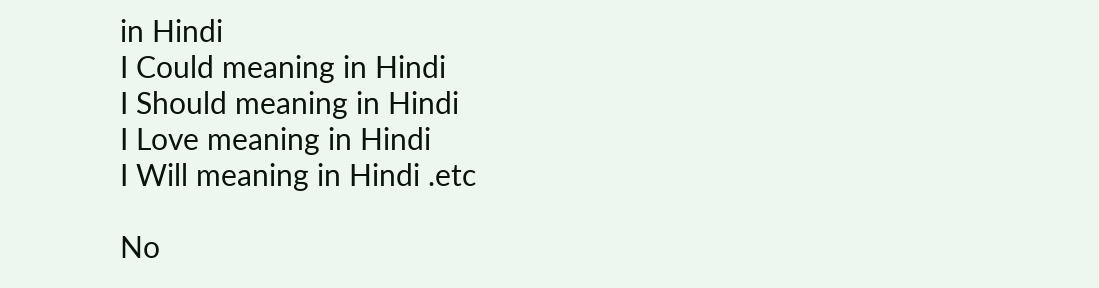in Hindi
I Could meaning in Hindi
I Should meaning in Hindi
I Love meaning in Hindi
I Will meaning in Hindi .etc

No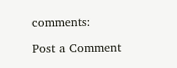comments:

Post a Comment